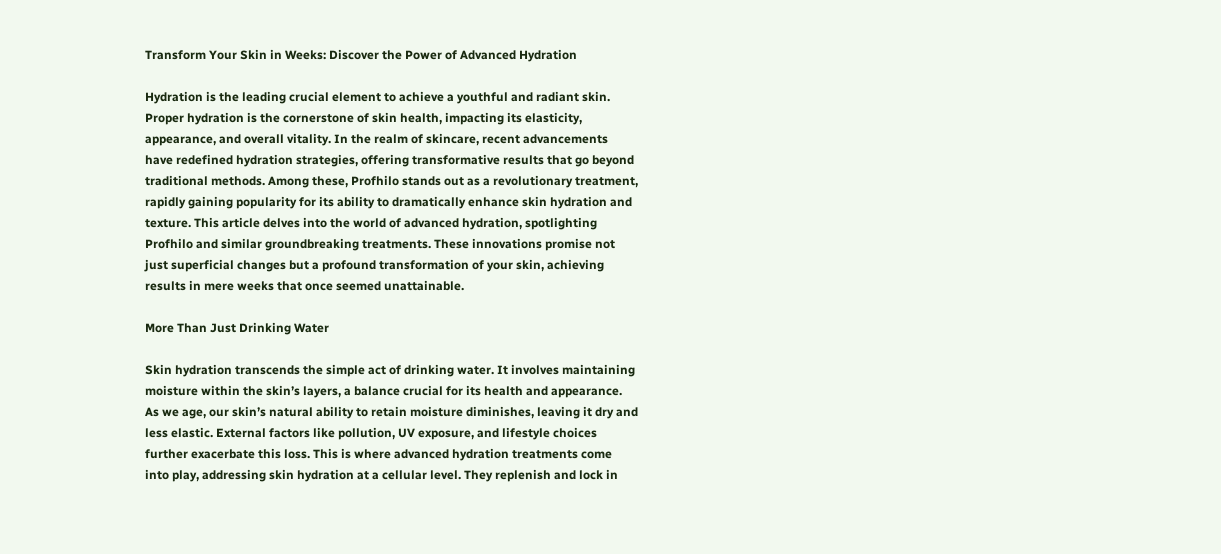Transform Your Skin in Weeks: Discover the Power of Advanced Hydration

Hydration is the leading crucial element to achieve a youthful and radiant skin. Proper hydration is the cornerstone of skin health, impacting its elasticity, appearance, and overall vitality. In the realm of skincare, recent advancements have redefined hydration strategies, offering transformative results that go beyond traditional methods. Among these, Profhilo stands out as a revolutionary treatment, rapidly gaining popularity for its ability to dramatically enhance skin hydration and texture. This article delves into the world of advanced hydration, spotlighting Profhilo and similar groundbreaking treatments. These innovations promise not just superficial changes but a profound transformation of your skin, achieving results in mere weeks that once seemed unattainable.

More Than Just Drinking Water

Skin hydration transcends the simple act of drinking water. It involves maintaining moisture within the skin’s layers, a balance crucial for its health and appearance. As we age, our skin’s natural ability to retain moisture diminishes, leaving it dry and less elastic. External factors like pollution, UV exposure, and lifestyle choices further exacerbate this loss. This is where advanced hydration treatments come into play, addressing skin hydration at a cellular level. They replenish and lock in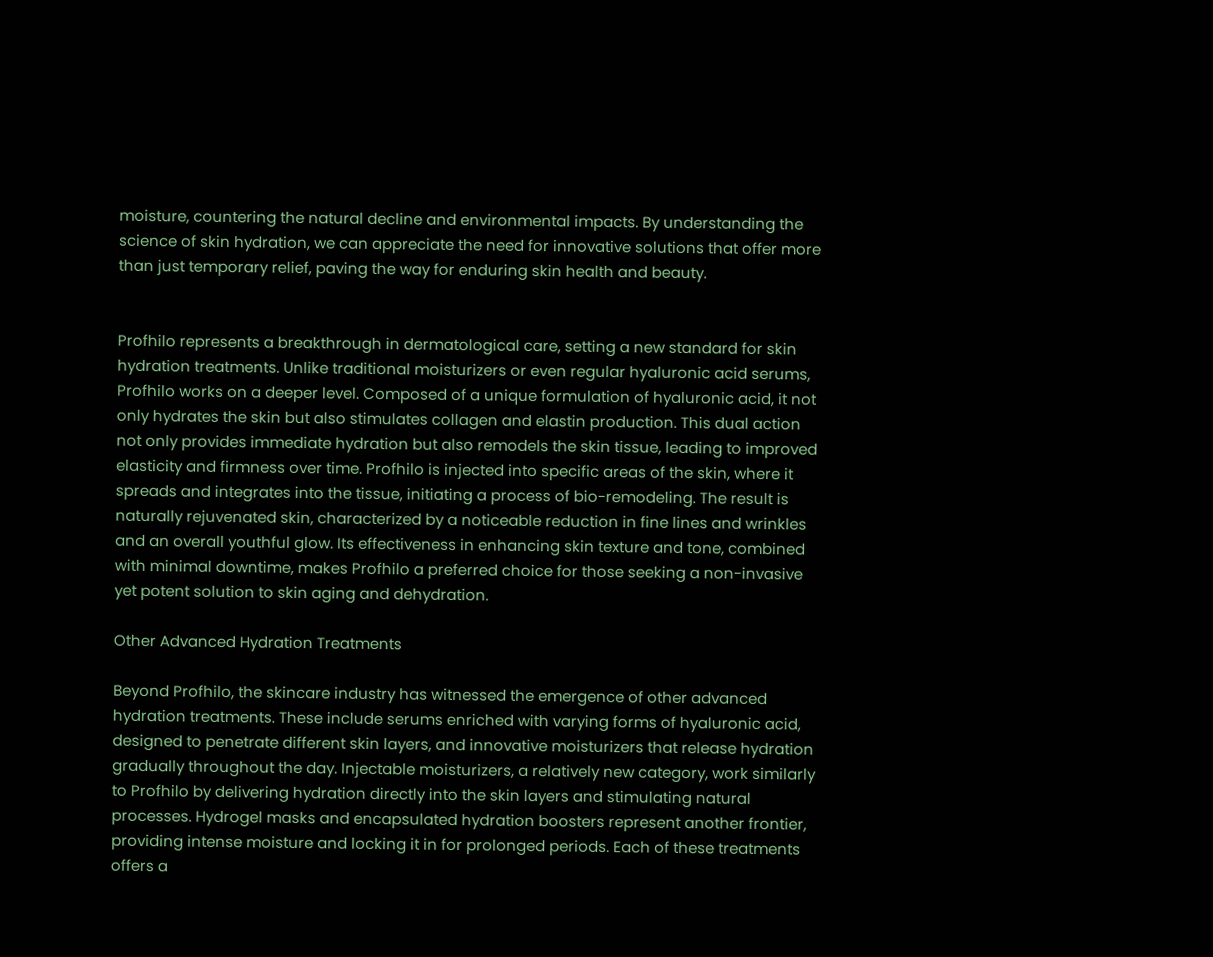moisture, countering the natural decline and environmental impacts. By understanding the science of skin hydration, we can appreciate the need for innovative solutions that offer more than just temporary relief, paving the way for enduring skin health and beauty.


Profhilo represents a breakthrough in dermatological care, setting a new standard for skin hydration treatments. Unlike traditional moisturizers or even regular hyaluronic acid serums, Profhilo works on a deeper level. Composed of a unique formulation of hyaluronic acid, it not only hydrates the skin but also stimulates collagen and elastin production. This dual action not only provides immediate hydration but also remodels the skin tissue, leading to improved elasticity and firmness over time. Profhilo is injected into specific areas of the skin, where it spreads and integrates into the tissue, initiating a process of bio-remodeling. The result is naturally rejuvenated skin, characterized by a noticeable reduction in fine lines and wrinkles and an overall youthful glow. Its effectiveness in enhancing skin texture and tone, combined with minimal downtime, makes Profhilo a preferred choice for those seeking a non-invasive yet potent solution to skin aging and dehydration.

Other Advanced Hydration Treatments

Beyond Profhilo, the skincare industry has witnessed the emergence of other advanced hydration treatments. These include serums enriched with varying forms of hyaluronic acid, designed to penetrate different skin layers, and innovative moisturizers that release hydration gradually throughout the day. Injectable moisturizers, a relatively new category, work similarly to Profhilo by delivering hydration directly into the skin layers and stimulating natural processes. Hydrogel masks and encapsulated hydration boosters represent another frontier, providing intense moisture and locking it in for prolonged periods. Each of these treatments offers a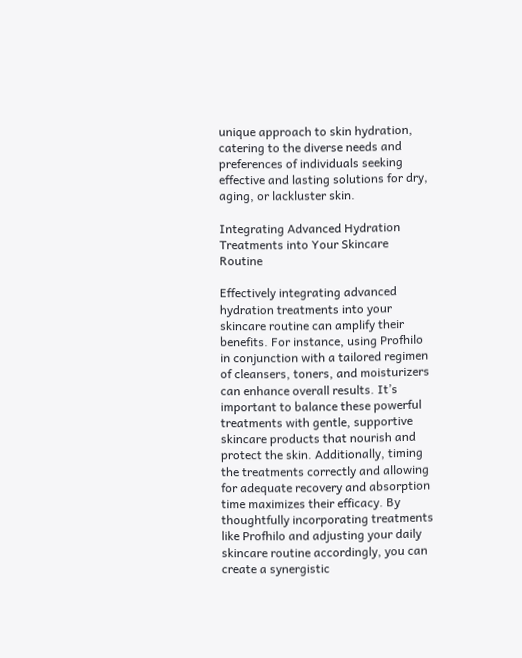unique approach to skin hydration, catering to the diverse needs and preferences of individuals seeking effective and lasting solutions for dry, aging, or lackluster skin.

Integrating Advanced Hydration Treatments into Your Skincare Routine

Effectively integrating advanced hydration treatments into your skincare routine can amplify their benefits. For instance, using Profhilo in conjunction with a tailored regimen of cleansers, toners, and moisturizers can enhance overall results. It’s important to balance these powerful treatments with gentle, supportive skincare products that nourish and protect the skin. Additionally, timing the treatments correctly and allowing for adequate recovery and absorption time maximizes their efficacy. By thoughtfully incorporating treatments like Profhilo and adjusting your daily skincare routine accordingly, you can create a synergistic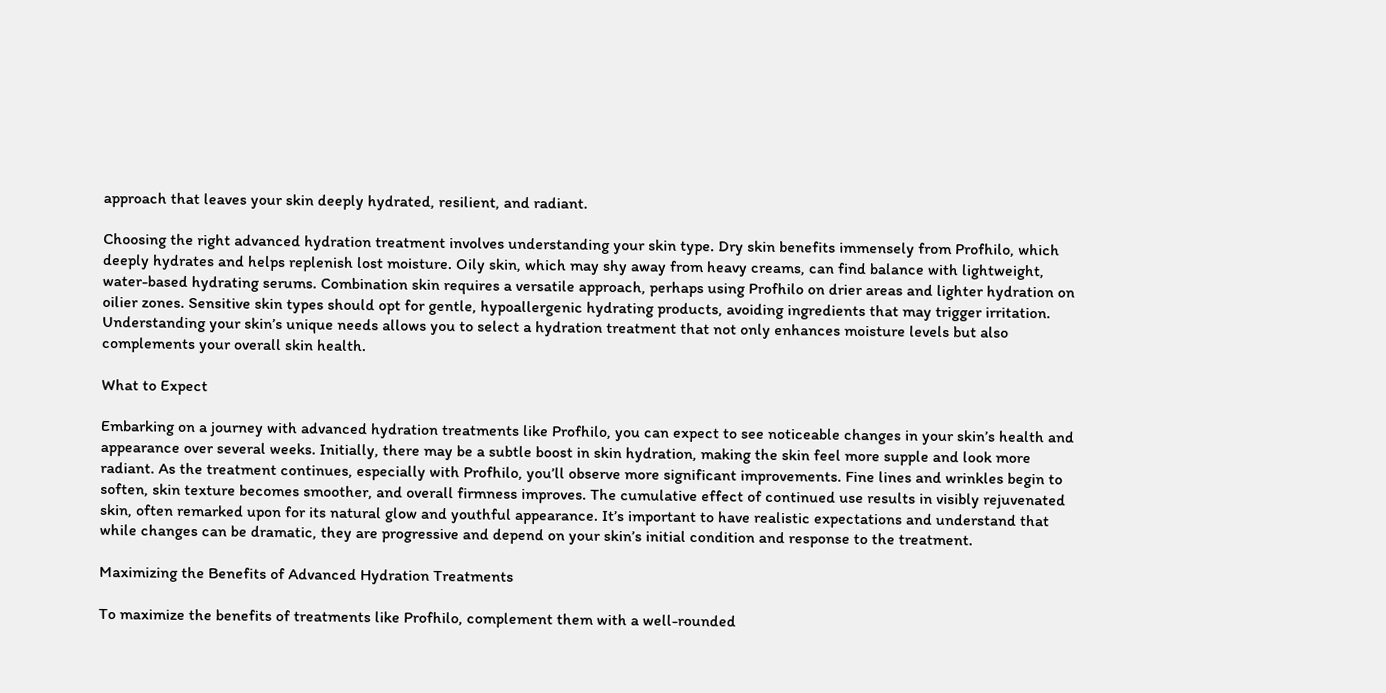approach that leaves your skin deeply hydrated, resilient, and radiant.

Choosing the right advanced hydration treatment involves understanding your skin type. Dry skin benefits immensely from Profhilo, which deeply hydrates and helps replenish lost moisture. Oily skin, which may shy away from heavy creams, can find balance with lightweight, water-based hydrating serums. Combination skin requires a versatile approach, perhaps using Profhilo on drier areas and lighter hydration on oilier zones. Sensitive skin types should opt for gentle, hypoallergenic hydrating products, avoiding ingredients that may trigger irritation. Understanding your skin’s unique needs allows you to select a hydration treatment that not only enhances moisture levels but also complements your overall skin health.

What to Expect

Embarking on a journey with advanced hydration treatments like Profhilo, you can expect to see noticeable changes in your skin’s health and appearance over several weeks. Initially, there may be a subtle boost in skin hydration, making the skin feel more supple and look more radiant. As the treatment continues, especially with Profhilo, you’ll observe more significant improvements. Fine lines and wrinkles begin to soften, skin texture becomes smoother, and overall firmness improves. The cumulative effect of continued use results in visibly rejuvenated skin, often remarked upon for its natural glow and youthful appearance. It’s important to have realistic expectations and understand that while changes can be dramatic, they are progressive and depend on your skin’s initial condition and response to the treatment.

Maximizing the Benefits of Advanced Hydration Treatments

To maximize the benefits of treatments like Profhilo, complement them with a well-rounded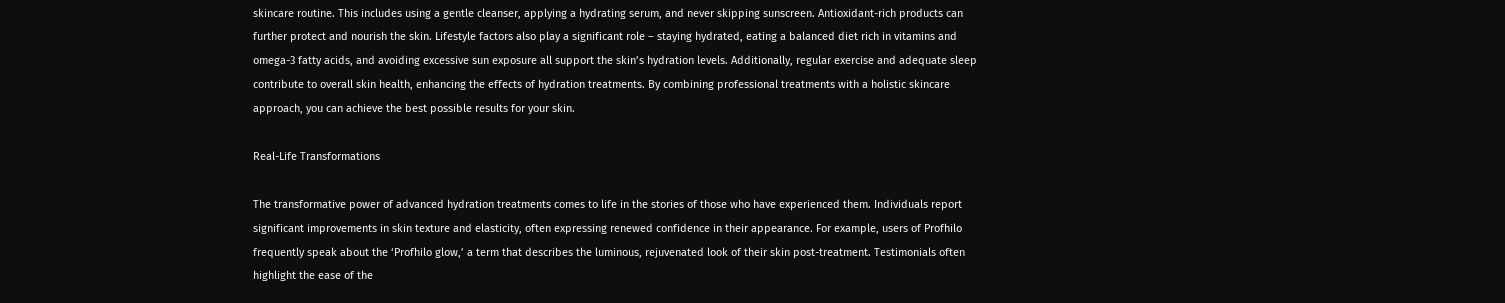skincare routine. This includes using a gentle cleanser, applying a hydrating serum, and never skipping sunscreen. Antioxidant-rich products can further protect and nourish the skin. Lifestyle factors also play a significant role – staying hydrated, eating a balanced diet rich in vitamins and omega-3 fatty acids, and avoiding excessive sun exposure all support the skin’s hydration levels. Additionally, regular exercise and adequate sleep contribute to overall skin health, enhancing the effects of hydration treatments. By combining professional treatments with a holistic skincare approach, you can achieve the best possible results for your skin.

Real-Life Transformations

The transformative power of advanced hydration treatments comes to life in the stories of those who have experienced them. Individuals report significant improvements in skin texture and elasticity, often expressing renewed confidence in their appearance. For example, users of Profhilo frequently speak about the ‘Profhilo glow,’ a term that describes the luminous, rejuvenated look of their skin post-treatment. Testimonials often highlight the ease of the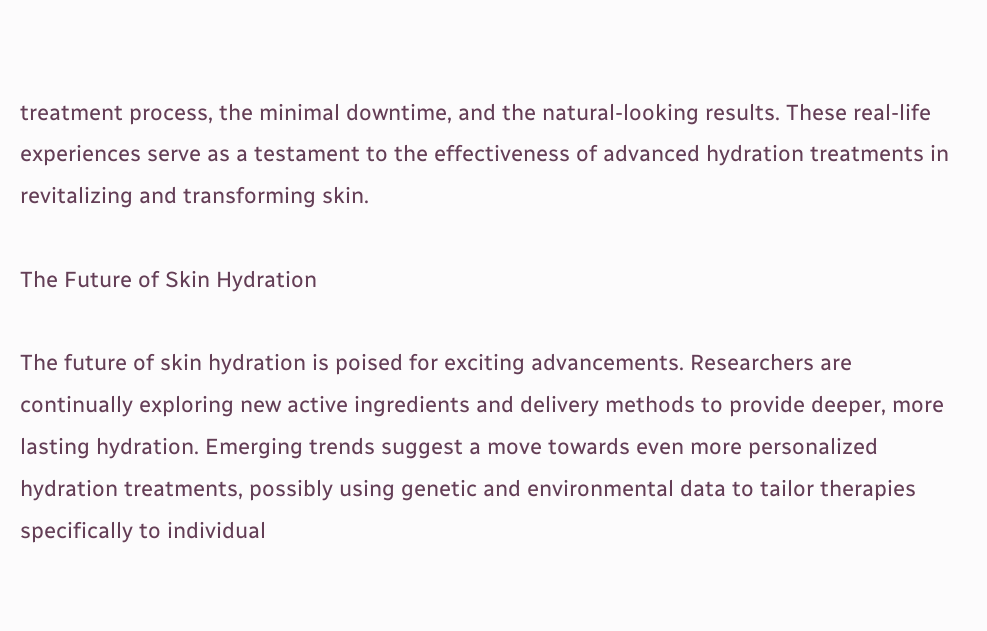treatment process, the minimal downtime, and the natural-looking results. These real-life experiences serve as a testament to the effectiveness of advanced hydration treatments in revitalizing and transforming skin.

The Future of Skin Hydration

The future of skin hydration is poised for exciting advancements. Researchers are continually exploring new active ingredients and delivery methods to provide deeper, more lasting hydration. Emerging trends suggest a move towards even more personalized hydration treatments, possibly using genetic and environmental data to tailor therapies specifically to individual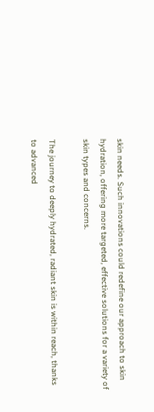skin needs. Such innovations could redefine our approach to skin hydration, offering more targeted, effective solutions for a variety of skin types and concerns.

The journey to deeply hydrated, radiant skin is within reach, thanks to advanced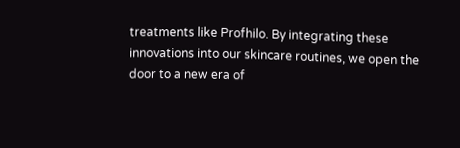treatments like Profhilo. By integrating these innovations into our skincare routines, we open the door to a new era of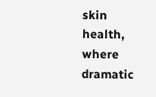skin health, where dramatic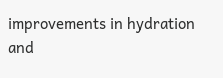improvements in hydration and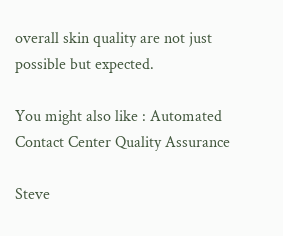overall skin quality are not just possible but expected.

You might also like : Automated Contact Center Quality Assurance

Steve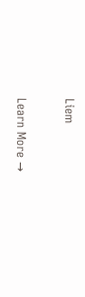Liem

Learn More →